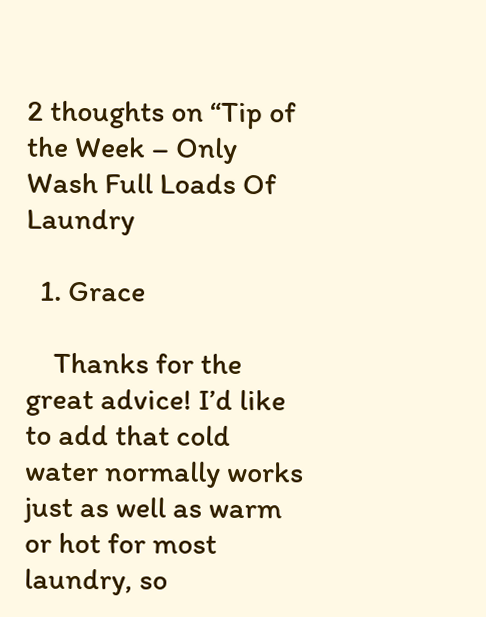2 thoughts on “Tip of the Week – Only Wash Full Loads Of Laundry

  1. Grace

    Thanks for the great advice! I’d like to add that cold water normally works just as well as warm or hot for most laundry, so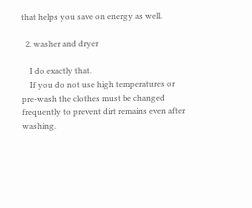that helps you save on energy as well.

  2. washer and dryer

    I do exactly that.
    If you do not use high temperatures or pre-wash the clothes must be changed frequently to prevent dirt remains even after washing.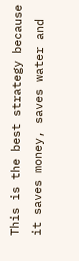This is the best strategy because it saves money, saves water and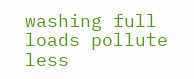washing full loads pollute less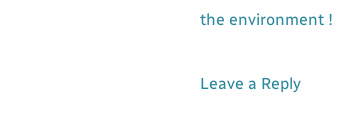the environment !

Leave a Reply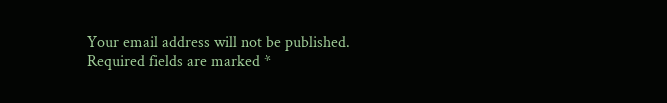Your email address will not be published. Required fields are marked *